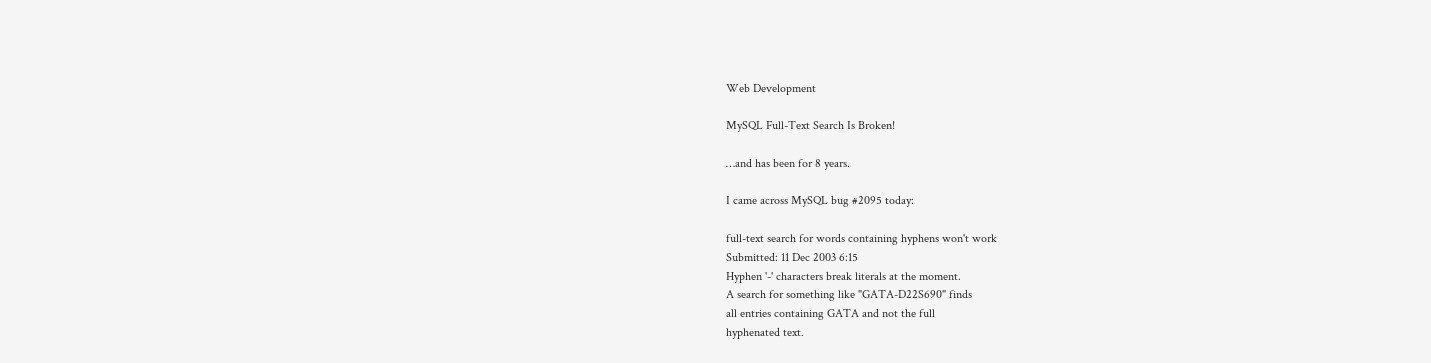Web Development

MySQL Full-Text Search Is Broken!

…and has been for 8 years.

I came across MySQL bug #2095 today:

full-text search for words containing hyphens won't work
Submitted: 11 Dec 2003 6:15
Hyphen '-' characters break literals at the moment.
A search for something like "GATA-D22S690" finds
all entries containing GATA and not the full
hyphenated text.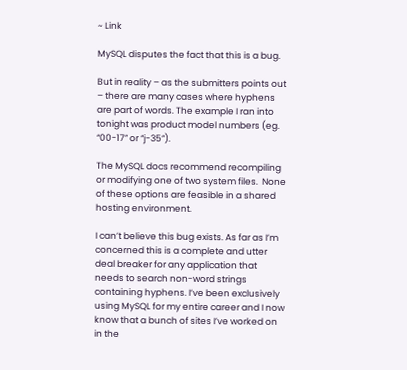~ Link

MySQL disputes the fact that this is a bug.

But in reality – as the submitters points out – there are many cases where hyphens are part of words. The example I ran into tonight was product model numbers (eg. “00-17” or “j-35”).

The MySQL docs recommend recompiling or modifying one of two system files.  None of these options are feasible in a shared hosting environment.

I can’t believe this bug exists. As far as I’m concerned this is a complete and utter deal breaker for any application that needs to search non-word strings containing hyphens. I’ve been exclusively using MySQL for my entire career and I now know that a bunch of sites I’ve worked on in the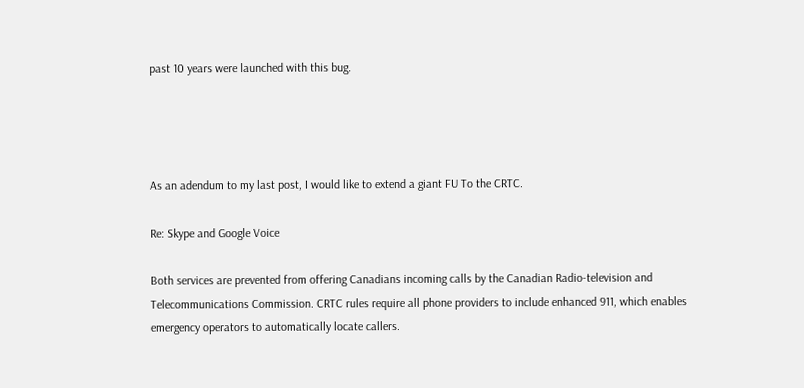past 10 years were launched with this bug.




As an adendum to my last post, I would like to extend a giant FU To the CRTC.

Re: Skype and Google Voice

Both services are prevented from offering Canadians incoming calls by the Canadian Radio-television and Telecommunications Commission. CRTC rules require all phone providers to include enhanced 911, which enables emergency operators to automatically locate callers.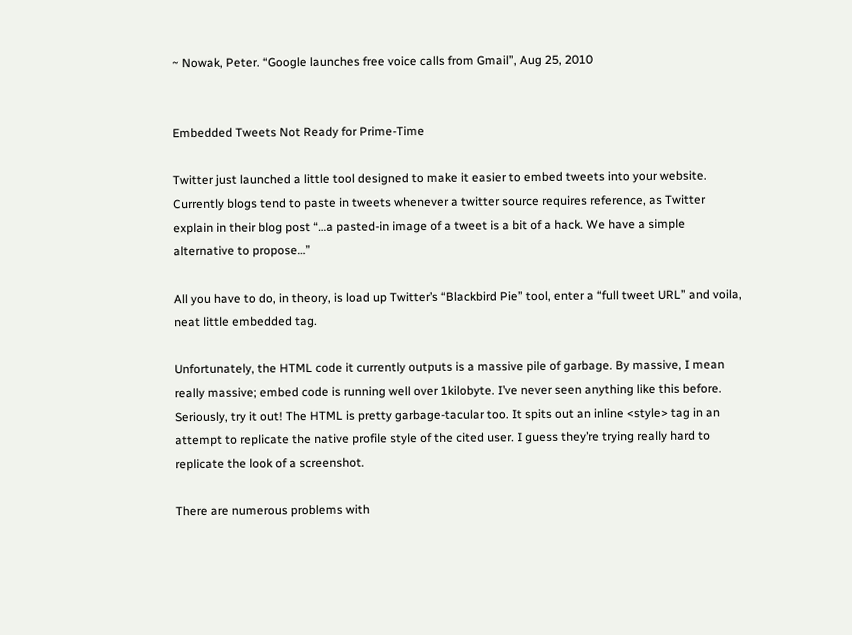~ Nowak, Peter. “Google launches free voice calls from Gmail”, Aug 25, 2010


Embedded Tweets Not Ready for Prime-Time

Twitter just launched a little tool designed to make it easier to embed tweets into your website. Currently blogs tend to paste in tweets whenever a twitter source requires reference, as Twitter explain in their blog post “…a pasted-in image of a tweet is a bit of a hack. We have a simple alternative to propose…”

All you have to do, in theory, is load up Twitter’s “Blackbird Pie” tool, enter a “full tweet URL” and voila, neat little embedded tag.

Unfortunately, the HTML code it currently outputs is a massive pile of garbage. By massive, I mean really massive; embed code is running well over 1kilobyte. I’ve never seen anything like this before. Seriously, try it out! The HTML is pretty garbage-tacular too. It spits out an inline <style> tag in an attempt to replicate the native profile style of the cited user. I guess they’re trying really hard to replicate the look of a screenshot.

There are numerous problems with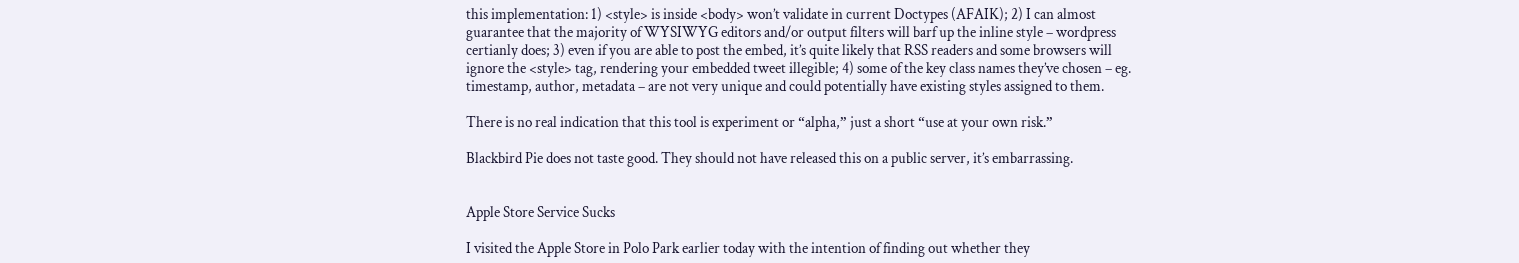this implementation: 1) <style> is inside <body> won’t validate in current Doctypes (AFAIK); 2) I can almost guarantee that the majority of WYSIWYG editors and/or output filters will barf up the inline style – wordpress certianly does; 3) even if you are able to post the embed, it’s quite likely that RSS readers and some browsers will ignore the <style> tag, rendering your embedded tweet illegible; 4) some of the key class names they’ve chosen – eg. timestamp, author, metadata – are not very unique and could potentially have existing styles assigned to them.

There is no real indication that this tool is experiment or “alpha,” just a short “use at your own risk.”

Blackbird Pie does not taste good. They should not have released this on a public server, it’s embarrassing.


Apple Store Service Sucks

I visited the Apple Store in Polo Park earlier today with the intention of finding out whether they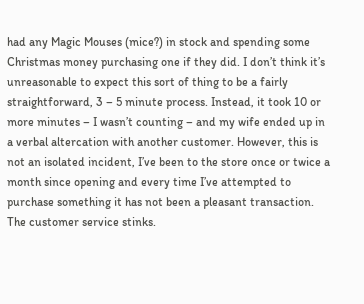had any Magic Mouses (mice?) in stock and spending some Christmas money purchasing one if they did. I don’t think it’s unreasonable to expect this sort of thing to be a fairly straightforward, 3 – 5 minute process. Instead, it took 10 or more minutes – I wasn’t counting – and my wife ended up in a verbal altercation with another customer. However, this is not an isolated incident, I’ve been to the store once or twice a month since opening and every time I’ve attempted to purchase something it has not been a pleasant transaction. The customer service stinks.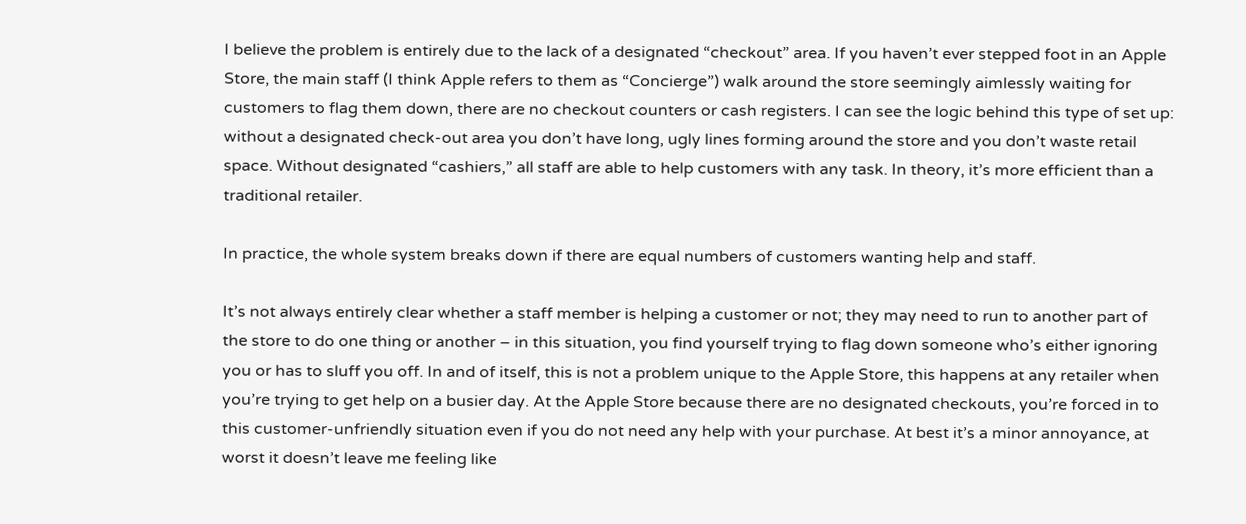I believe the problem is entirely due to the lack of a designated “checkout” area. If you haven’t ever stepped foot in an Apple Store, the main staff (I think Apple refers to them as “Concierge”) walk around the store seemingly aimlessly waiting for customers to flag them down, there are no checkout counters or cash registers. I can see the logic behind this type of set up: without a designated check-out area you don’t have long, ugly lines forming around the store and you don’t waste retail space. Without designated “cashiers,” all staff are able to help customers with any task. In theory, it’s more efficient than a traditional retailer.

In practice, the whole system breaks down if there are equal numbers of customers wanting help and staff.

It’s not always entirely clear whether a staff member is helping a customer or not; they may need to run to another part of the store to do one thing or another – in this situation, you find yourself trying to flag down someone who’s either ignoring you or has to sluff you off. In and of itself, this is not a problem unique to the Apple Store, this happens at any retailer when you’re trying to get help on a busier day. At the Apple Store because there are no designated checkouts, you’re forced in to this customer-unfriendly situation even if you do not need any help with your purchase. At best it’s a minor annoyance, at worst it doesn’t leave me feeling like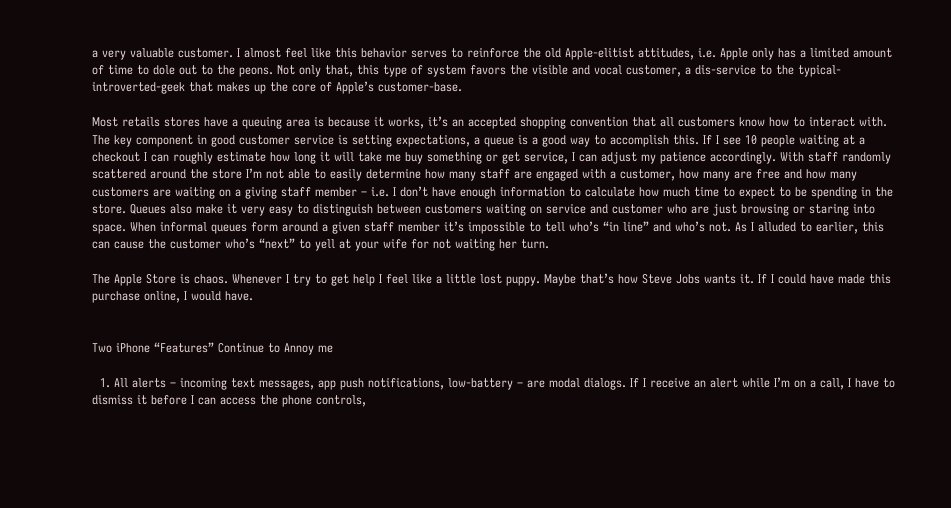a very valuable customer. I almost feel like this behavior serves to reinforce the old Apple-elitist attitudes, i.e. Apple only has a limited amount of time to dole out to the peons. Not only that, this type of system favors the visible and vocal customer, a dis-service to the typical-introverted-geek that makes up the core of Apple’s customer-base.

Most retails stores have a queuing area is because it works, it’s an accepted shopping convention that all customers know how to interact with. The key component in good customer service is setting expectations, a queue is a good way to accomplish this. If I see 10 people waiting at a checkout I can roughly estimate how long it will take me buy something or get service, I can adjust my patience accordingly. With staff randomly scattered around the store I’m not able to easily determine how many staff are engaged with a customer, how many are free and how many customers are waiting on a giving staff member – i.e. I don’t have enough information to calculate how much time to expect to be spending in the store. Queues also make it very easy to distinguish between customers waiting on service and customer who are just browsing or staring into space. When informal queues form around a given staff member it’s impossible to tell who’s “in line” and who’s not. As I alluded to earlier, this can cause the customer who’s “next” to yell at your wife for not waiting her turn.

The Apple Store is chaos. Whenever I try to get help I feel like a little lost puppy. Maybe that’s how Steve Jobs wants it. If I could have made this purchase online, I would have.


Two iPhone “Features” Continue to Annoy me

  1. All alerts – incoming text messages, app push notifications, low-battery – are modal dialogs. If I receive an alert while I’m on a call, I have to dismiss it before I can access the phone controls,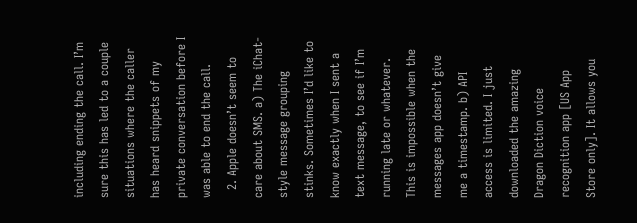including ending the call. I’m sure this has led to a couple situations where the caller has heard snippets of my private conversation before I was able to end the call.
  2. Apple doesn’t seem to care about SMS. a) The iChat-style message grouping stinks. Sometimes I’d like to know exactly when I sent a text message, to see if I’m running late or whatever. This is impossible when the messages app doesn’t give me a timestamp. b) API access is limited. I just downloaded the amazing Dragon Diction voice recognition app [US App Store only]. It allows you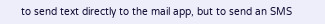to send text directly to the mail app, but to send an SMS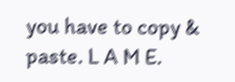you have to copy & paste. L A M E.